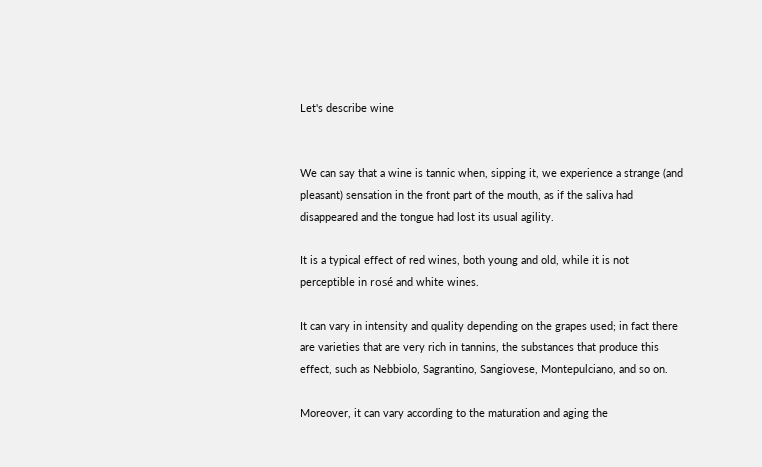Let's describe wine


We can say that a wine is tannic when, sipping it, we experience a strange (and pleasant) sensation in the front part of the mouth, as if the saliva had disappeared and the tongue had lost its usual agility.

It is a typical effect of red wines, both young and old, while it is not perceptible in rosé and white wines.

It can vary in intensity and quality depending on the grapes used; in fact there are varieties that are very rich in tannins, the substances that produce this effect, such as Nebbiolo, Sagrantino, Sangiovese, Montepulciano, and so on.

Moreover, it can vary according to the maturation and aging the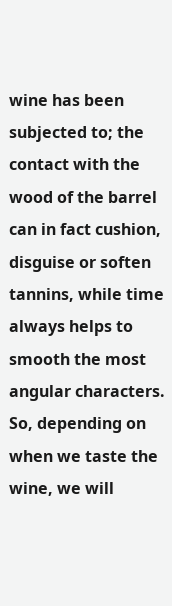wine has been subjected to; the contact with the wood of the barrel can in fact cushion, disguise or soften tannins, while time always helps to smooth the most angular characters. So, depending on when we taste the wine, we will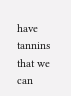have tannins that we can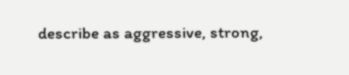describe as aggressive, strong,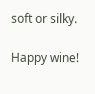soft or silky.

Happy wine!